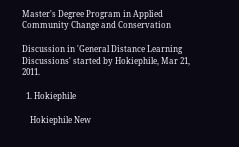Master's Degree Program in Applied Community Change and Conservation

Discussion in 'General Distance Learning Discussions' started by Hokiephile, Mar 21, 2011.

  1. Hokiephile

    Hokiephile New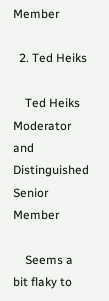Member

  2. Ted Heiks

    Ted Heiks Moderator and Distinguished Senior Member

    Seems a bit flaky to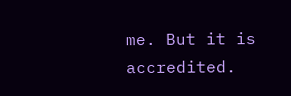me. But it is accredited.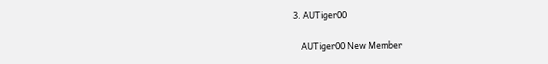3. AUTiger00

    AUTiger00 New Member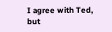I agree with Ted, but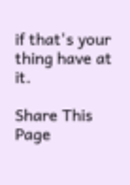if that's your thing have at it.

Share This Page